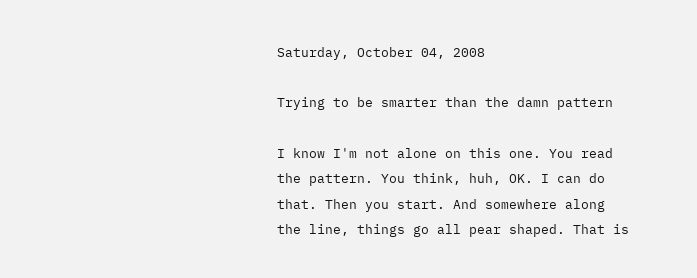Saturday, October 04, 2008

Trying to be smarter than the damn pattern

I know I'm not alone on this one. You read the pattern. You think, huh, OK. I can do that. Then you start. And somewhere along the line, things go all pear shaped. That is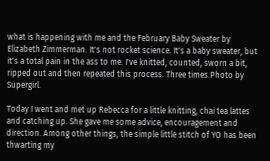what is happening with me and the February Baby Sweater by Elizabeth Zimmerman. It's not rocket science. It's a baby sweater, but it's a total pain in the ass to me. I've knitted, counted, sworn a bit, ripped out and then repeated this process. Three times.Photo by Supergirl.

Today I went and met up Rebecca for a little knitting, chai tea lattes and catching up. She gave me some advice, encouragement and direction. Among other things, the simple little stitch of YO has been thwarting my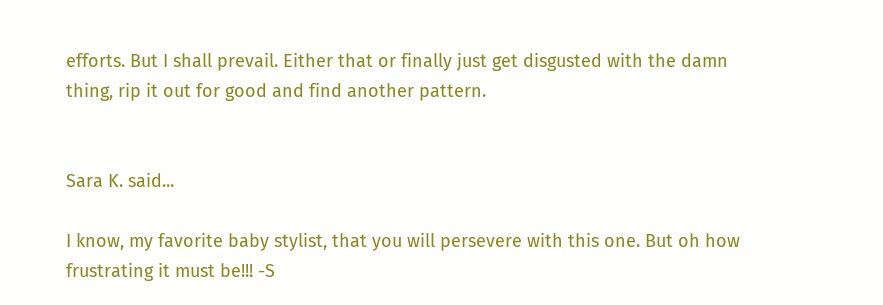efforts. But I shall prevail. Either that or finally just get disgusted with the damn thing, rip it out for good and find another pattern.


Sara K. said...

I know, my favorite baby stylist, that you will persevere with this one. But oh how frustrating it must be!!! -S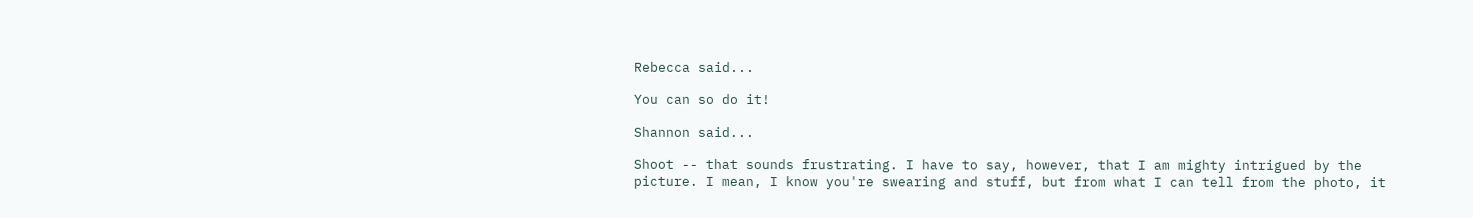Rebecca said...

You can so do it!

Shannon said...

Shoot -- that sounds frustrating. I have to say, however, that I am mighty intrigued by the picture. I mean, I know you're swearing and stuff, but from what I can tell from the photo, it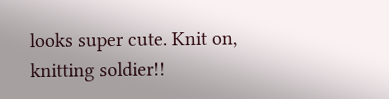looks super cute. Knit on, knitting soldier!!